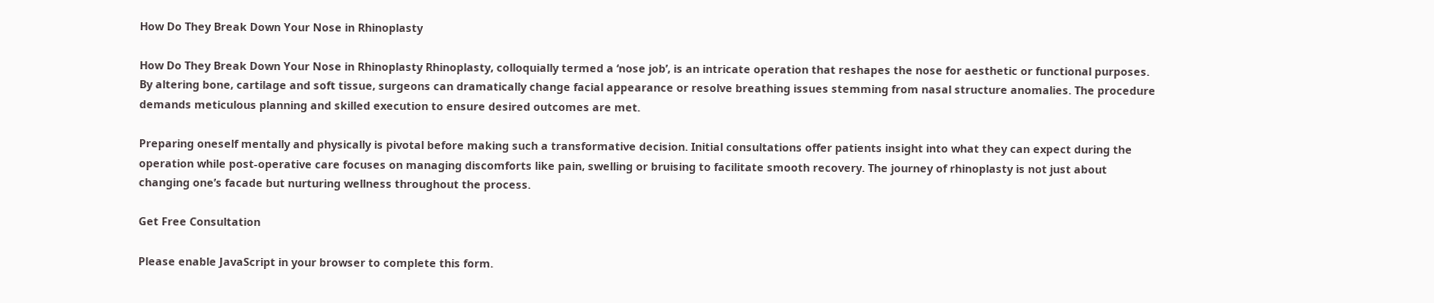How Do They Break Down Your Nose in Rhinoplasty

How Do They Break Down Your Nose in Rhinoplasty Rhinoplasty, colloquially termed a ‘nose job’, is an intricate operation that reshapes the nose for aesthetic or functional purposes. By altering bone, cartilage and soft tissue, surgeons can dramatically change facial appearance or resolve breathing issues stemming from nasal structure anomalies. The procedure demands meticulous planning and skilled execution to ensure desired outcomes are met.

Preparing oneself mentally and physically is pivotal before making such a transformative decision. Initial consultations offer patients insight into what they can expect during the operation while post-operative care focuses on managing discomforts like pain, swelling or bruising to facilitate smooth recovery. The journey of rhinoplasty is not just about changing one’s facade but nurturing wellness throughout the process.

Get Free Consultation

Please enable JavaScript in your browser to complete this form.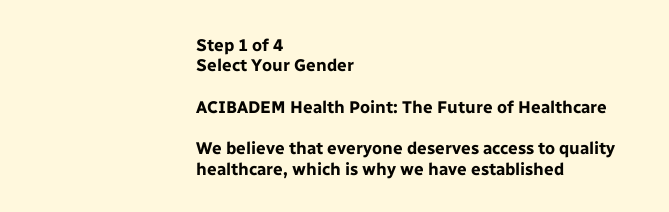Step 1 of 4
Select Your Gender

ACIBADEM Health Point: The Future of Healthcare

We believe that everyone deserves access to quality healthcare, which is why we have established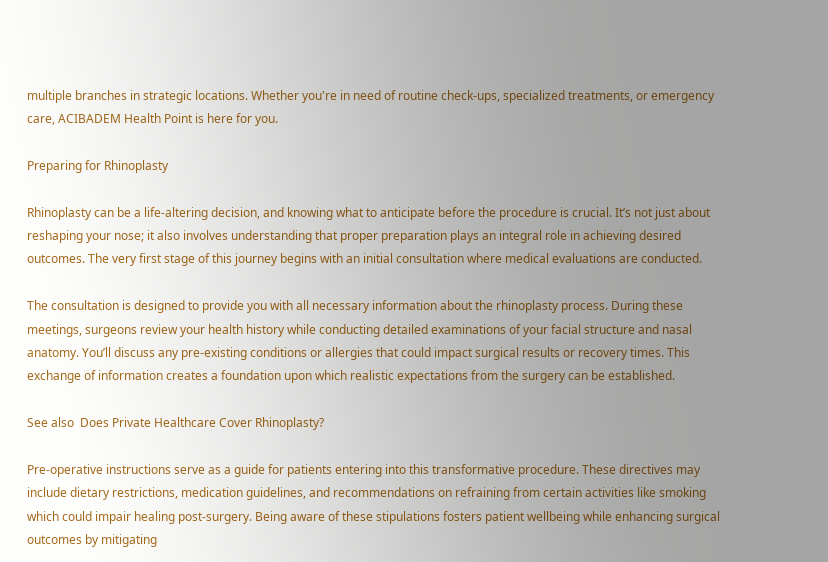multiple branches in strategic locations. Whether you're in need of routine check-ups, specialized treatments, or emergency care, ACIBADEM Health Point is here for you.

Preparing for Rhinoplasty

Rhinoplasty can be a life-altering decision, and knowing what to anticipate before the procedure is crucial. It’s not just about reshaping your nose; it also involves understanding that proper preparation plays an integral role in achieving desired outcomes. The very first stage of this journey begins with an initial consultation where medical evaluations are conducted.

The consultation is designed to provide you with all necessary information about the rhinoplasty process. During these meetings, surgeons review your health history while conducting detailed examinations of your facial structure and nasal anatomy. You’ll discuss any pre-existing conditions or allergies that could impact surgical results or recovery times. This exchange of information creates a foundation upon which realistic expectations from the surgery can be established.

See also  Does Private Healthcare Cover Rhinoplasty?

Pre-operative instructions serve as a guide for patients entering into this transformative procedure. These directives may include dietary restrictions, medication guidelines, and recommendations on refraining from certain activities like smoking which could impair healing post-surgery. Being aware of these stipulations fosters patient wellbeing while enhancing surgical outcomes by mitigating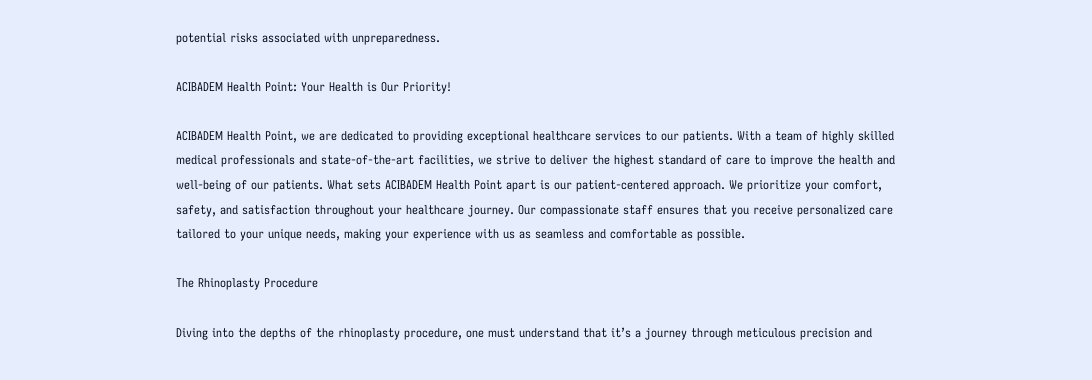potential risks associated with unpreparedness.

ACIBADEM Health Point: Your Health is Our Priority!

ACIBADEM Health Point, we are dedicated to providing exceptional healthcare services to our patients. With a team of highly skilled medical professionals and state-of-the-art facilities, we strive to deliver the highest standard of care to improve the health and well-being of our patients. What sets ACIBADEM Health Point apart is our patient-centered approach. We prioritize your comfort, safety, and satisfaction throughout your healthcare journey. Our compassionate staff ensures that you receive personalized care tailored to your unique needs, making your experience with us as seamless and comfortable as possible.

The Rhinoplasty Procedure

Diving into the depths of the rhinoplasty procedure, one must understand that it’s a journey through meticulous precision and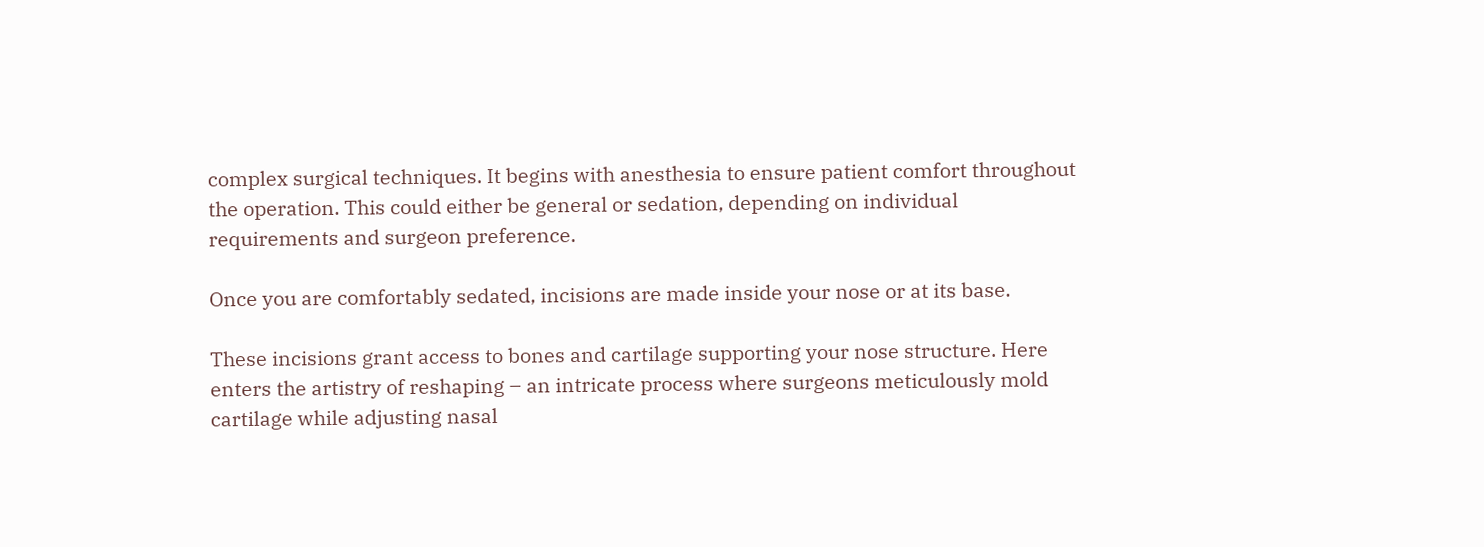complex surgical techniques. It begins with anesthesia to ensure patient comfort throughout the operation. This could either be general or sedation, depending on individual requirements and surgeon preference.

Once you are comfortably sedated, incisions are made inside your nose or at its base.

These incisions grant access to bones and cartilage supporting your nose structure. Here enters the artistry of reshaping – an intricate process where surgeons meticulously mold cartilage while adjusting nasal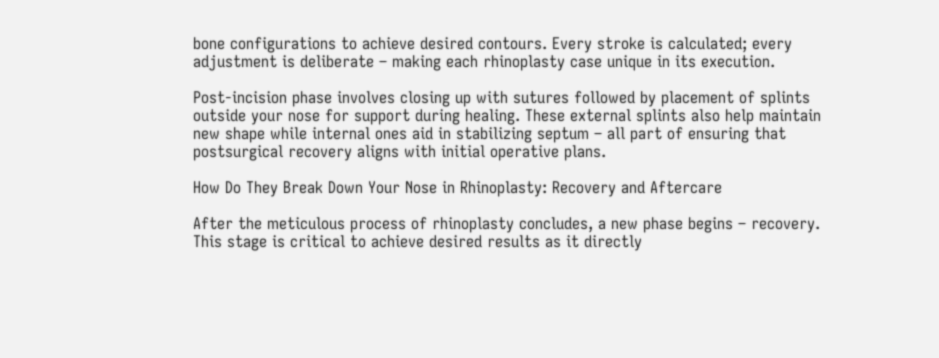bone configurations to achieve desired contours. Every stroke is calculated; every adjustment is deliberate – making each rhinoplasty case unique in its execution.

Post-incision phase involves closing up with sutures followed by placement of splints outside your nose for support during healing. These external splints also help maintain new shape while internal ones aid in stabilizing septum – all part of ensuring that postsurgical recovery aligns with initial operative plans.

How Do They Break Down Your Nose in Rhinoplasty: Recovery and Aftercare

After the meticulous process of rhinoplasty concludes, a new phase begins – recovery. This stage is critical to achieve desired results as it directly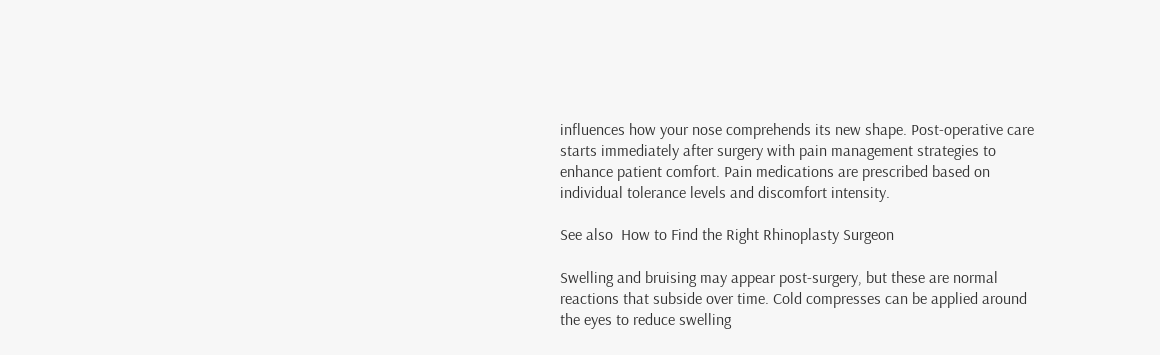influences how your nose comprehends its new shape. Post-operative care starts immediately after surgery with pain management strategies to enhance patient comfort. Pain medications are prescribed based on individual tolerance levels and discomfort intensity.

See also  How to Find the Right Rhinoplasty Surgeon

Swelling and bruising may appear post-surgery, but these are normal reactions that subside over time. Cold compresses can be applied around the eyes to reduce swelling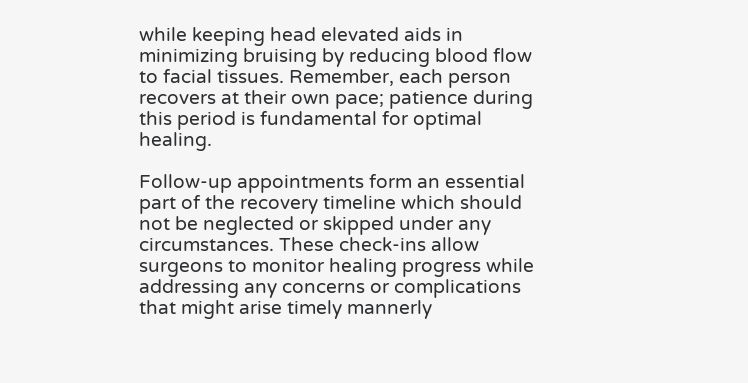while keeping head elevated aids in minimizing bruising by reducing blood flow to facial tissues. Remember, each person recovers at their own pace; patience during this period is fundamental for optimal healing.

Follow-up appointments form an essential part of the recovery timeline which should not be neglected or skipped under any circumstances. These check-ins allow surgeons to monitor healing progress while addressing any concerns or complications that might arise timely mannerly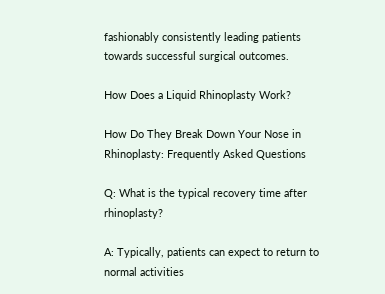fashionably consistently leading patients towards successful surgical outcomes.

How Does a Liquid Rhinoplasty Work?

How Do They Break Down Your Nose in Rhinoplasty: Frequently Asked Questions

Q: What is the typical recovery time after rhinoplasty?

A: Typically, patients can expect to return to normal activities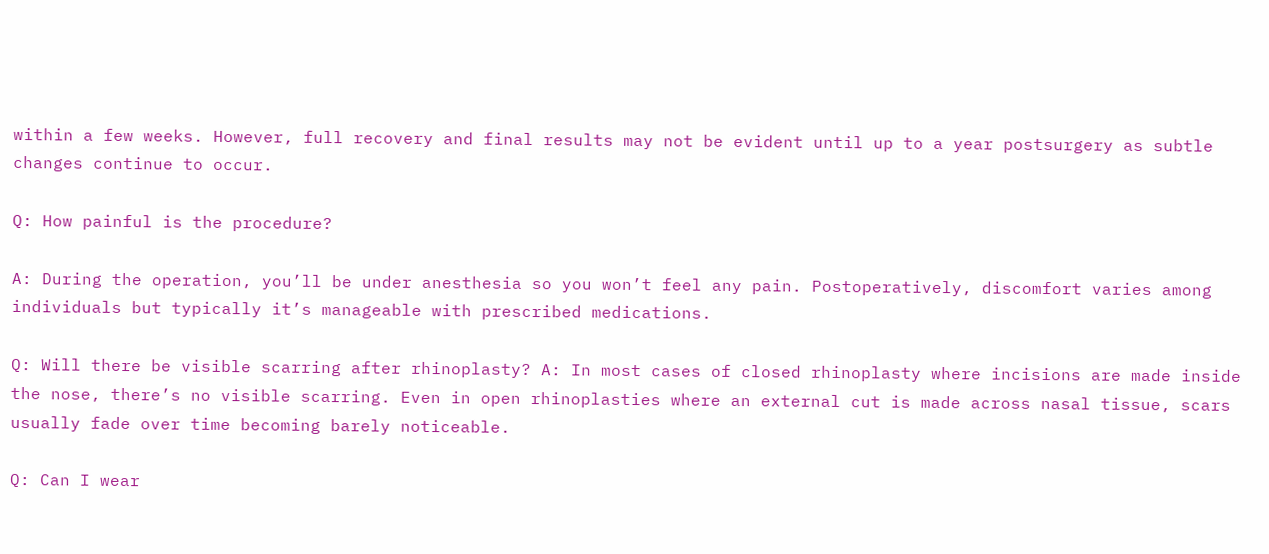within a few weeks. However, full recovery and final results may not be evident until up to a year postsurgery as subtle changes continue to occur.

Q: How painful is the procedure?

A: During the operation, you’ll be under anesthesia so you won’t feel any pain. Postoperatively, discomfort varies among individuals but typically it’s manageable with prescribed medications.

Q: Will there be visible scarring after rhinoplasty? A: In most cases of closed rhinoplasty where incisions are made inside the nose, there’s no visible scarring. Even in open rhinoplasties where an external cut is made across nasal tissue, scars usually fade over time becoming barely noticeable.

Q: Can I wear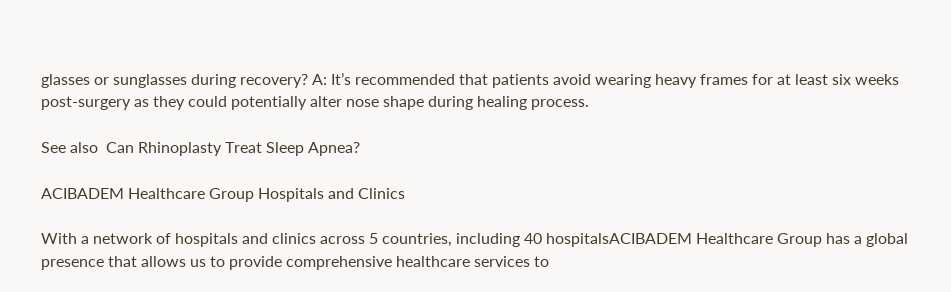glasses or sunglasses during recovery? A: It’s recommended that patients avoid wearing heavy frames for at least six weeks post-surgery as they could potentially alter nose shape during healing process.

See also  Can Rhinoplasty Treat Sleep Apnea?

ACIBADEM Healthcare Group Hospitals and Clinics

With a network of hospitals and clinics across 5 countries, including 40 hospitalsACIBADEM Healthcare Group has a global presence that allows us to provide comprehensive healthcare services to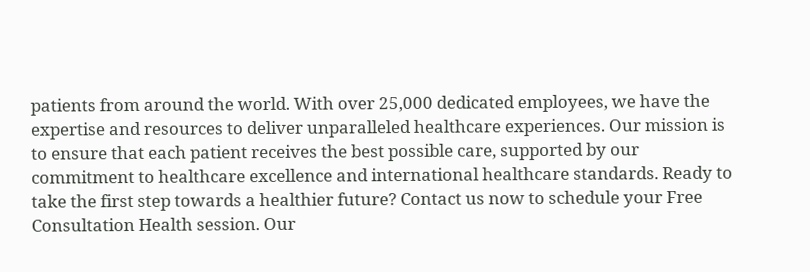patients from around the world. With over 25,000 dedicated employees, we have the expertise and resources to deliver unparalleled healthcare experiences. Our mission is to ensure that each patient receives the best possible care, supported by our commitment to healthcare excellence and international healthcare standards. Ready to take the first step towards a healthier future? Contact us now to schedule your Free Consultation Health session. Our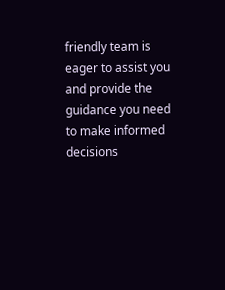friendly team is eager to assist you and provide the guidance you need to make informed decisions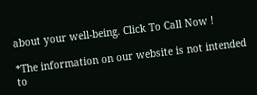about your well-being. Click To Call Now !

*The information on our website is not intended to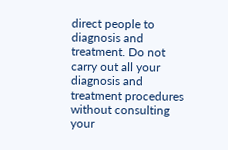direct people to diagnosis and treatment. Do not carry out all your diagnosis and treatment procedures without consulting your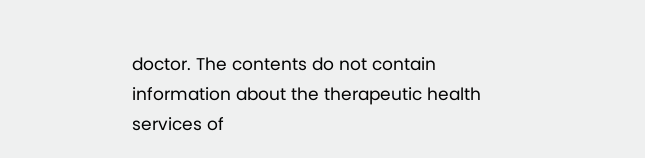doctor. The contents do not contain information about the therapeutic health services of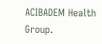ACIBADEM Health Group.